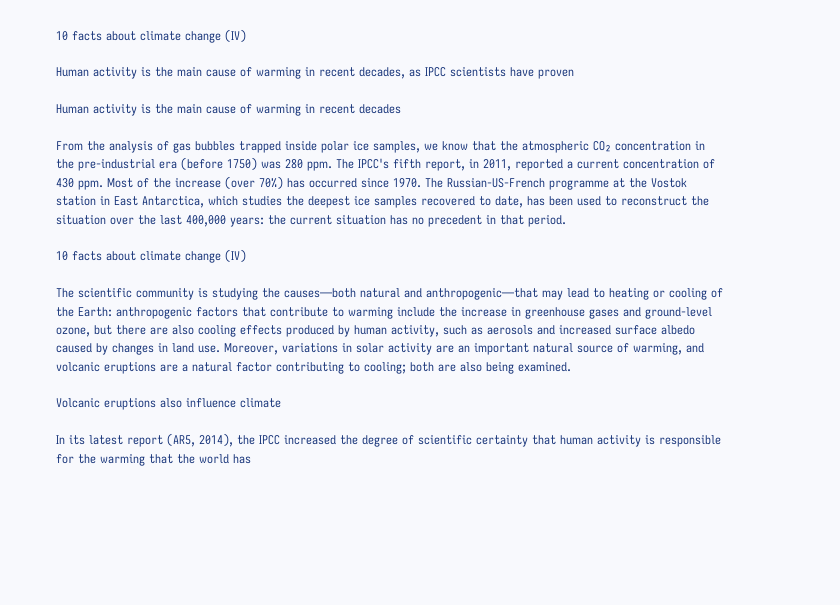10 facts about climate change (IV)

Human activity is the main cause of warming in recent decades, as IPCC scientists have proven

Human activity is the main cause of warming in recent decades

From the analysis of gas bubbles trapped inside polar ice samples, we know that the atmospheric CO₂ concentration in the pre-industrial era (before 1750) was 280 ppm. The IPCC's fifth report, in 2011, reported a current concentration of 430 ppm. Most of the increase (over 70%) has occurred since 1970. The Russian-US-French programme at the Vostok station in East Antarctica, which studies the deepest ice samples recovered to date, has been used to reconstruct the situation over the last 400,000 years: the current situation has no precedent in that period.

10 facts about climate change (IV)

The scientific community is studying the causes—both natural and anthropogenic—that may lead to heating or cooling of the Earth: anthropogenic factors that contribute to warming include the increase in greenhouse gases and ground-level ozone, but there are also cooling effects produced by human activity, such as aerosols and increased surface albedo caused by changes in land use. Moreover, variations in solar activity are an important natural source of warming, and volcanic eruptions are a natural factor contributing to cooling; both are also being examined.

Volcanic eruptions also influence climate

In its latest report (AR5, 2014), the IPCC increased the degree of scientific certainty that human activity is responsible for the warming that the world has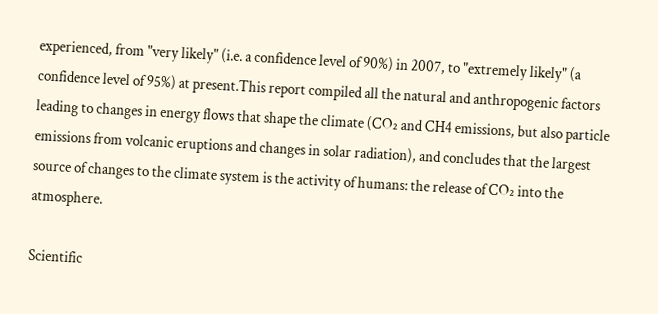experienced, from "very likely" (i.e. a confidence level of 90%) in 2007, to "extremely likely" (a confidence level of 95%) at present.This report compiled all the natural and anthropogenic factors leading to changes in energy flows that shape the climate (CO₂ and CH4 emissions, but also particle emissions from volcanic eruptions and changes in solar radiation), and concludes that the largest source of changes to the climate system is the activity of humans: the release of CO₂ into the atmosphere.

Scientific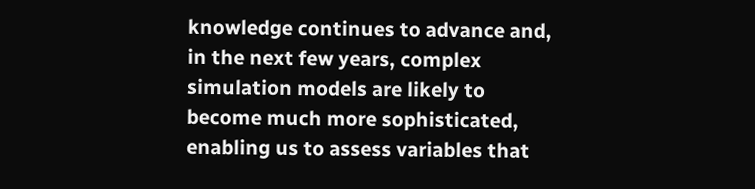knowledge continues to advance and, in the next few years, complex simulation models are likely to become much more sophisticated, enabling us to assess variables that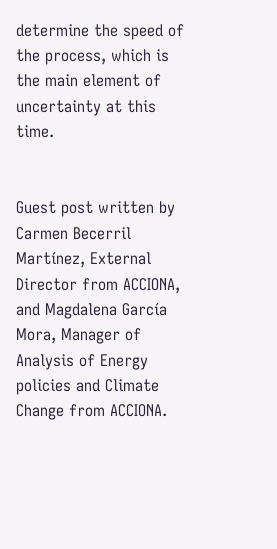determine the speed of the process, which is the main element of uncertainty at this time.


Guest post written by Carmen Becerril Martínez, External Director from ACCIONA, and Magdalena García Mora, Manager of Analysis of Energy policies and Climate Change from ACCIONA.